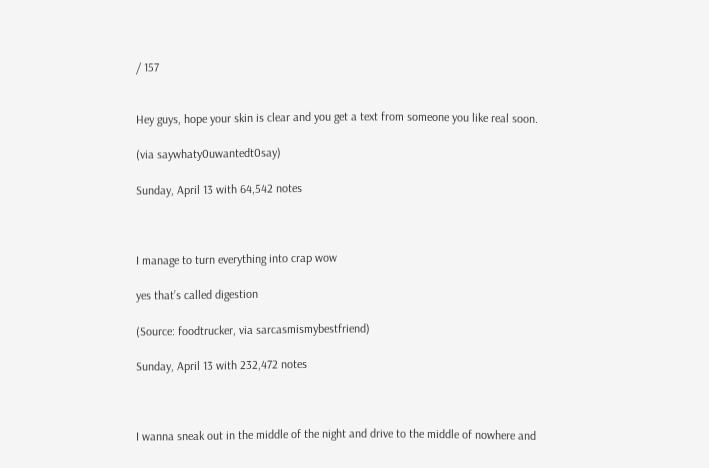/ 157


Hey guys, hope your skin is clear and you get a text from someone you like real soon.

(via saywhaty0uwantedt0say)

Sunday, April 13 with 64,542 notes



I manage to turn everything into crap wow

yes that’s called digestion

(Source: foodtrucker, via sarcasmismybestfriend)

Sunday, April 13 with 232,472 notes



I wanna sneak out in the middle of the night and drive to the middle of nowhere and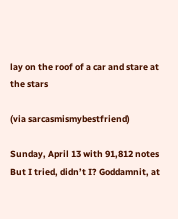lay on the roof of a car and stare at the stars

(via sarcasmismybestfriend)

Sunday, April 13 with 91,812 notes
But I tried, didn’t I? Goddamnit, at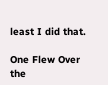least I did that.

One Flew Over the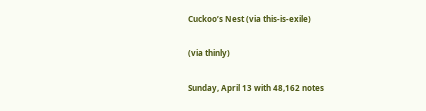Cuckoo’s Nest (via this-is-exile)

(via thinly)

Sunday, April 13 with 48,162 notes